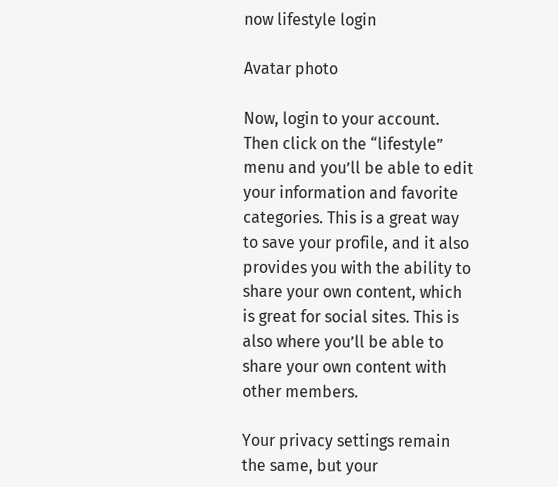now lifestyle login

Avatar photo

Now, login to your account. Then click on the “lifestyle” menu and you’ll be able to edit your information and favorite categories. This is a great way to save your profile, and it also provides you with the ability to share your own content, which is great for social sites. This is also where you’ll be able to share your own content with other members.

Your privacy settings remain the same, but your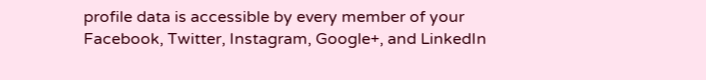profile data is accessible by every member of your Facebook, Twitter, Instagram, Google+, and LinkedIn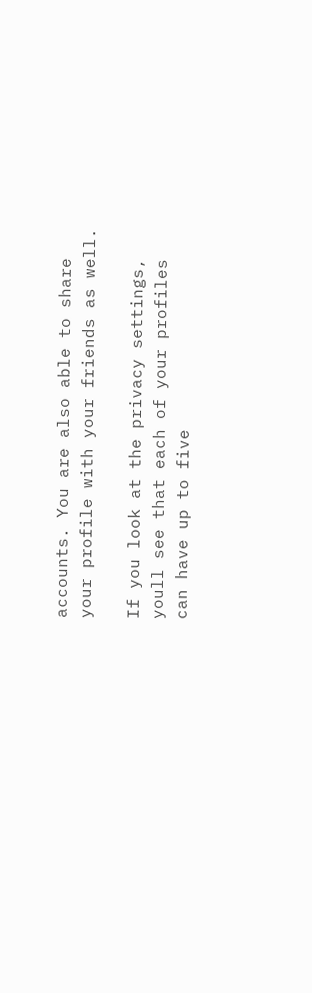accounts. You are also able to share your profile with your friends as well.

If you look at the privacy settings, youll see that each of your profiles can have up to five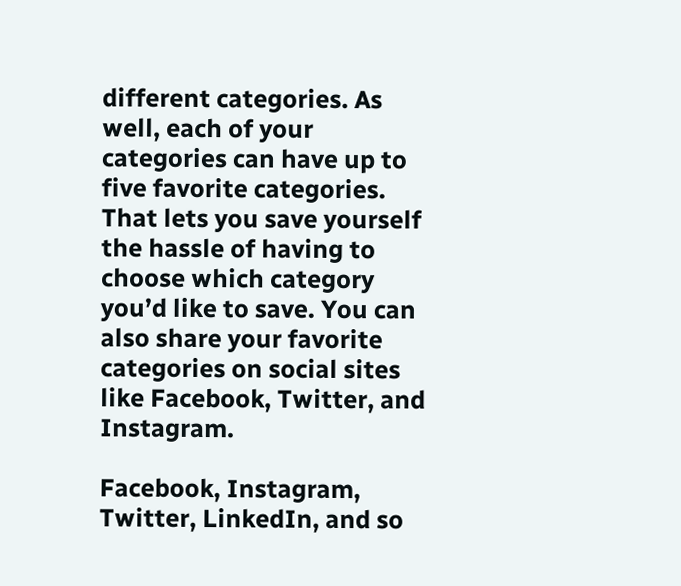different categories. As well, each of your categories can have up to five favorite categories. That lets you save yourself the hassle of having to choose which category you’d like to save. You can also share your favorite categories on social sites like Facebook, Twitter, and Instagram.

Facebook, Instagram, Twitter, LinkedIn, and so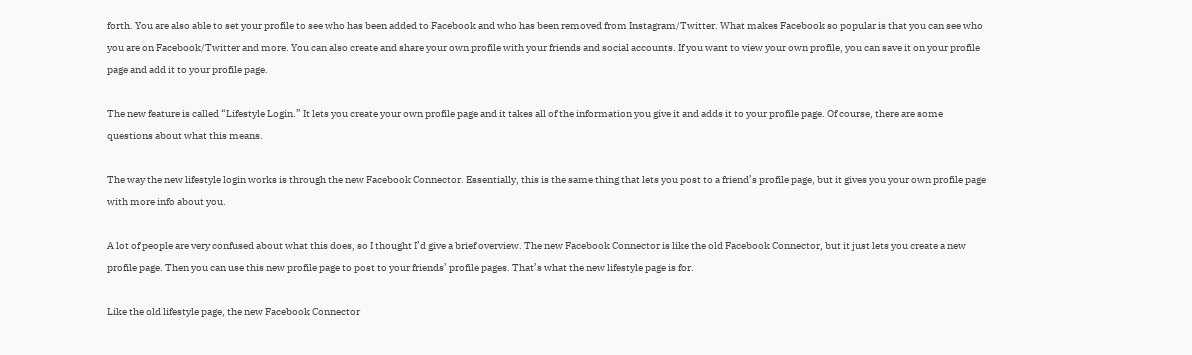forth. You are also able to set your profile to see who has been added to Facebook and who has been removed from Instagram/Twitter. What makes Facebook so popular is that you can see who you are on Facebook/Twitter and more. You can also create and share your own profile with your friends and social accounts. If you want to view your own profile, you can save it on your profile page and add it to your profile page.

The new feature is called “Lifestyle Login.” It lets you create your own profile page and it takes all of the information you give it and adds it to your profile page. Of course, there are some questions about what this means.

The way the new lifestyle login works is through the new Facebook Connector. Essentially, this is the same thing that lets you post to a friend’s profile page, but it gives you your own profile page with more info about you.

A lot of people are very confused about what this does, so I thought I’d give a brief overview. The new Facebook Connector is like the old Facebook Connector, but it just lets you create a new profile page. Then you can use this new profile page to post to your friends’ profile pages. That’s what the new lifestyle page is for.

Like the old lifestyle page, the new Facebook Connector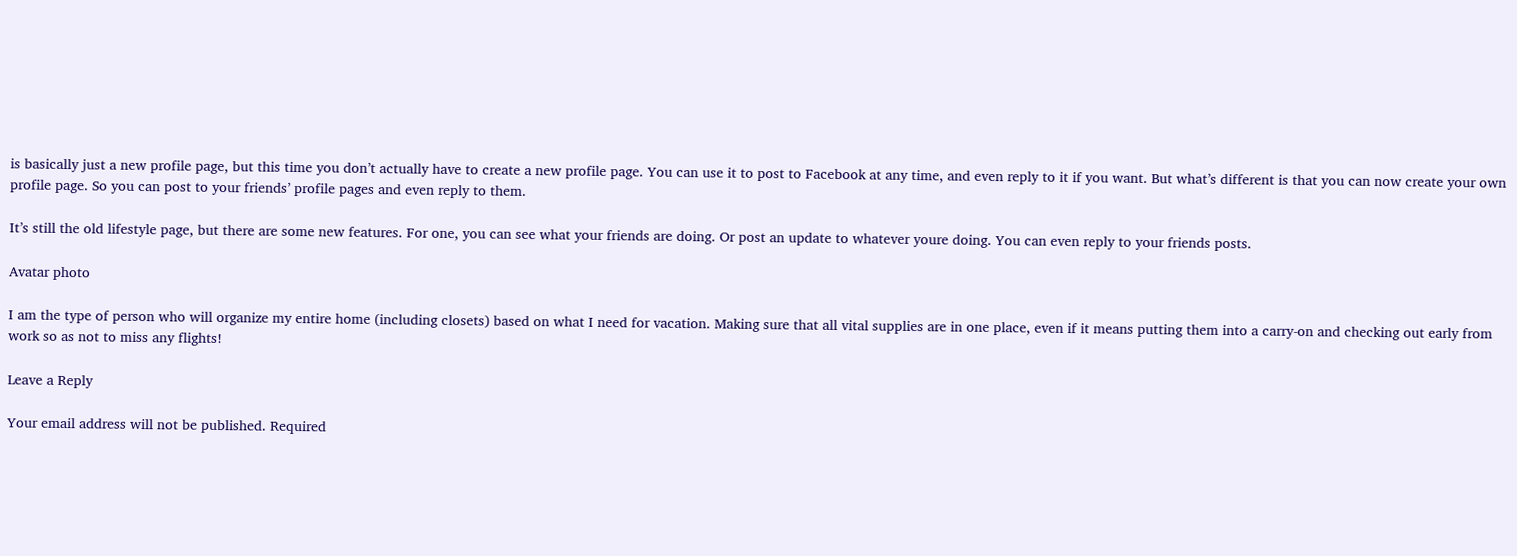is basically just a new profile page, but this time you don’t actually have to create a new profile page. You can use it to post to Facebook at any time, and even reply to it if you want. But what’s different is that you can now create your own profile page. So you can post to your friends’ profile pages and even reply to them.

It’s still the old lifestyle page, but there are some new features. For one, you can see what your friends are doing. Or post an update to whatever youre doing. You can even reply to your friends posts.

Avatar photo

I am the type of person who will organize my entire home (including closets) based on what I need for vacation. Making sure that all vital supplies are in one place, even if it means putting them into a carry-on and checking out early from work so as not to miss any flights!

Leave a Reply

Your email address will not be published. Required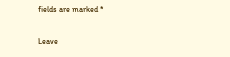fields are marked *

Leave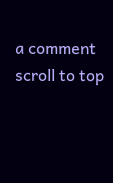a comment
scroll to top